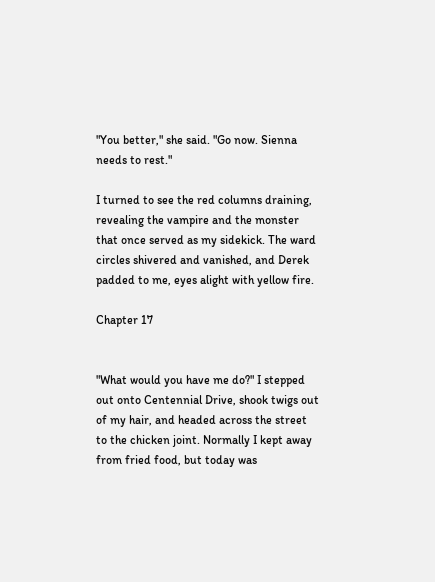"You better," she said. "Go now. Sienna needs to rest."

I turned to see the red columns draining, revealing the vampire and the monster that once served as my sidekick. The ward circles shivered and vanished, and Derek padded to me, eyes alight with yellow fire.

Chapter 17


"What would you have me do?" I stepped out onto Centennial Drive, shook twigs out of my hair, and headed across the street to the chicken joint. Normally I kept away from fried food, but today was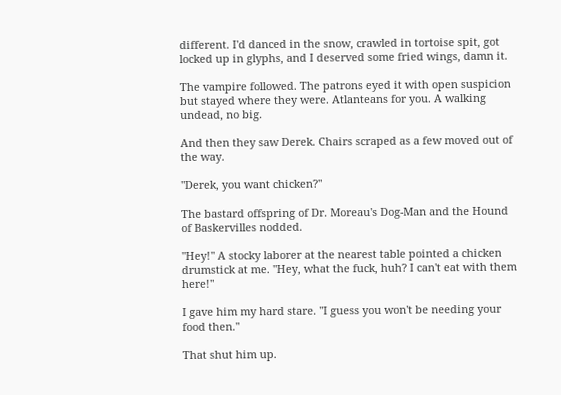different. I'd danced in the snow, crawled in tortoise spit, got locked up in glyphs, and I deserved some fried wings, damn it.

The vampire followed. The patrons eyed it with open suspicion but stayed where they were. Atlanteans for you. A walking undead, no big.

And then they saw Derek. Chairs scraped as a few moved out of the way.

"Derek, you want chicken?"

The bastard offspring of Dr. Moreau's Dog-Man and the Hound of Baskervilles nodded.

"Hey!" A stocky laborer at the nearest table pointed a chicken drumstick at me. "Hey, what the fuck, huh? I can't eat with them here!"

I gave him my hard stare. "I guess you won't be needing your food then."

That shut him up.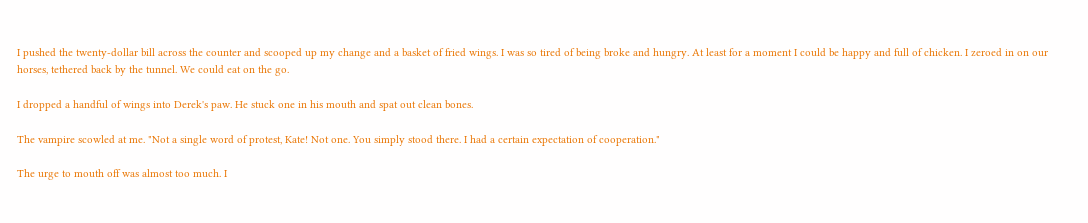I pushed the twenty-dollar bill across the counter and scooped up my change and a basket of fried wings. I was so tired of being broke and hungry. At least for a moment I could be happy and full of chicken. I zeroed in on our horses, tethered back by the tunnel. We could eat on the go.

I dropped a handful of wings into Derek's paw. He stuck one in his mouth and spat out clean bones.

The vampire scowled at me. "Not a single word of protest, Kate! Not one. You simply stood there. I had a certain expectation of cooperation."

The urge to mouth off was almost too much. I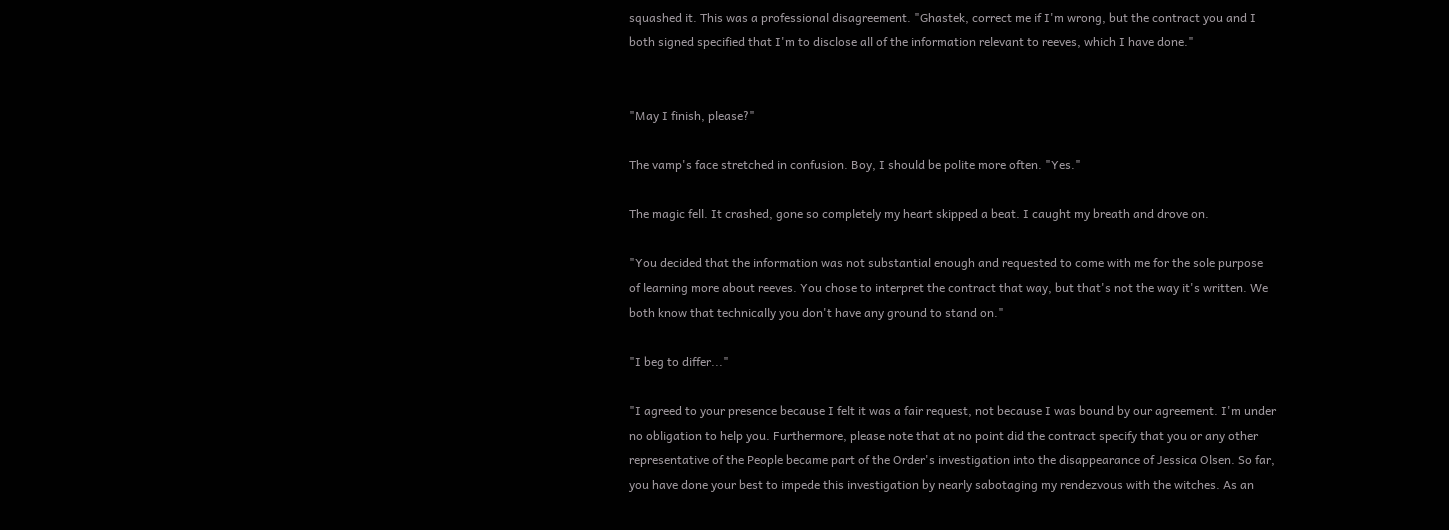squashed it. This was a professional disagreement. "Ghastek, correct me if I'm wrong, but the contract you and I both signed specified that I'm to disclose all of the information relevant to reeves, which I have done."


"May I finish, please?"

The vamp's face stretched in confusion. Boy, I should be polite more often. "Yes."

The magic fell. It crashed, gone so completely my heart skipped a beat. I caught my breath and drove on.

"You decided that the information was not substantial enough and requested to come with me for the sole purpose of learning more about reeves. You chose to interpret the contract that way, but that's not the way it's written. We both know that technically you don't have any ground to stand on."

"I beg to differ..."

"I agreed to your presence because I felt it was a fair request, not because I was bound by our agreement. I'm under no obligation to help you. Furthermore, please note that at no point did the contract specify that you or any other representative of the People became part of the Order's investigation into the disappearance of Jessica Olsen. So far, you have done your best to impede this investigation by nearly sabotaging my rendezvous with the witches. As an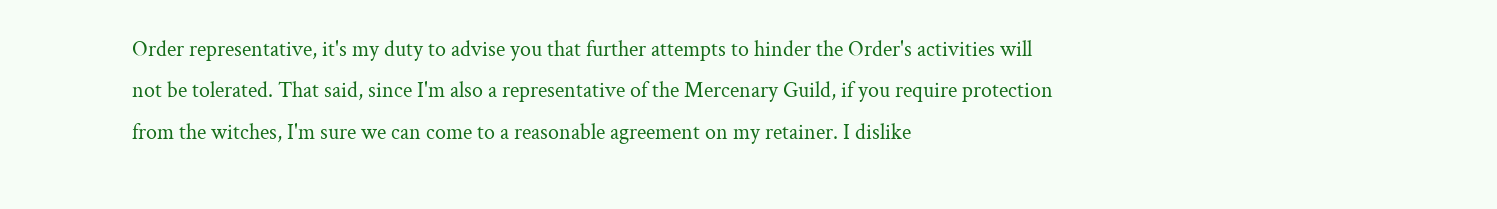Order representative, it's my duty to advise you that further attempts to hinder the Order's activities will not be tolerated. That said, since I'm also a representative of the Mercenary Guild, if you require protection from the witches, I'm sure we can come to a reasonable agreement on my retainer. I dislike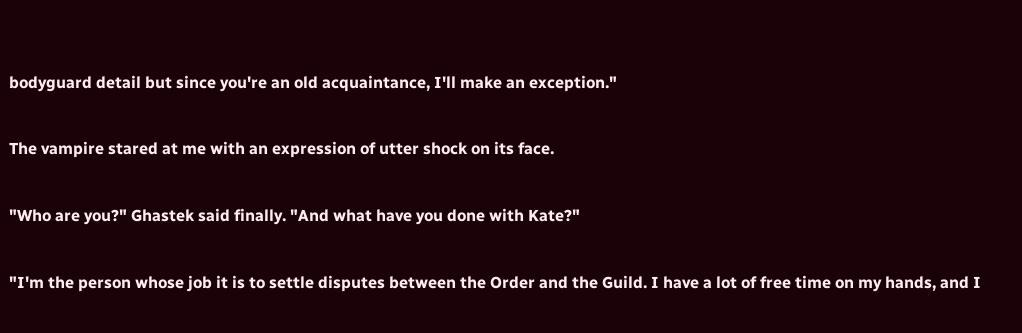bodyguard detail but since you're an old acquaintance, I'll make an exception."

The vampire stared at me with an expression of utter shock on its face.

"Who are you?" Ghastek said finally. "And what have you done with Kate?"

"I'm the person whose job it is to settle disputes between the Order and the Guild. I have a lot of free time on my hands, and I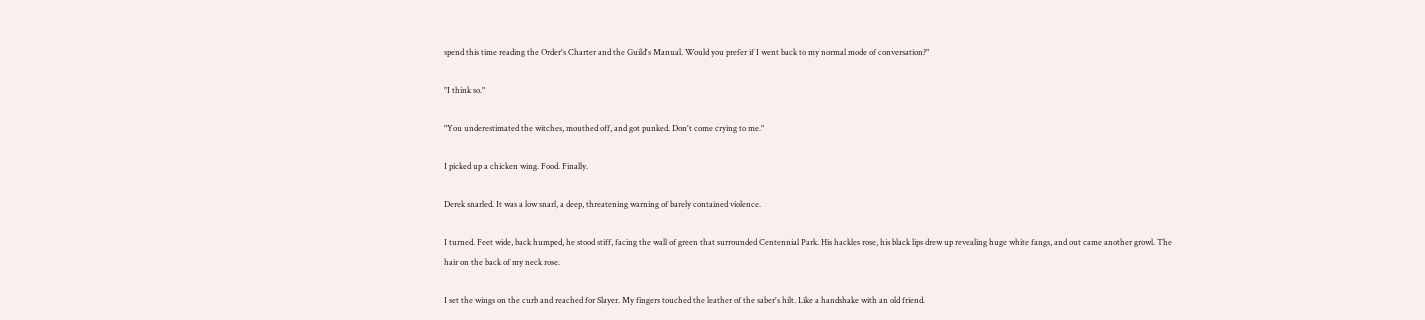spend this time reading the Order's Charter and the Guild's Manual. Would you prefer if I went back to my normal mode of conversation?"

"I think so."

"You underestimated the witches, mouthed off, and got punked. Don't come crying to me."

I picked up a chicken wing. Food. Finally.

Derek snarled. It was a low snarl, a deep, threatening warning of barely contained violence.

I turned. Feet wide, back humped, he stood stiff, facing the wall of green that surrounded Centennial Park. His hackles rose, his black lips drew up revealing huge white fangs, and out came another growl. The hair on the back of my neck rose.

I set the wings on the curb and reached for Slayer. My fingers touched the leather of the saber's hilt. Like a handshake with an old friend.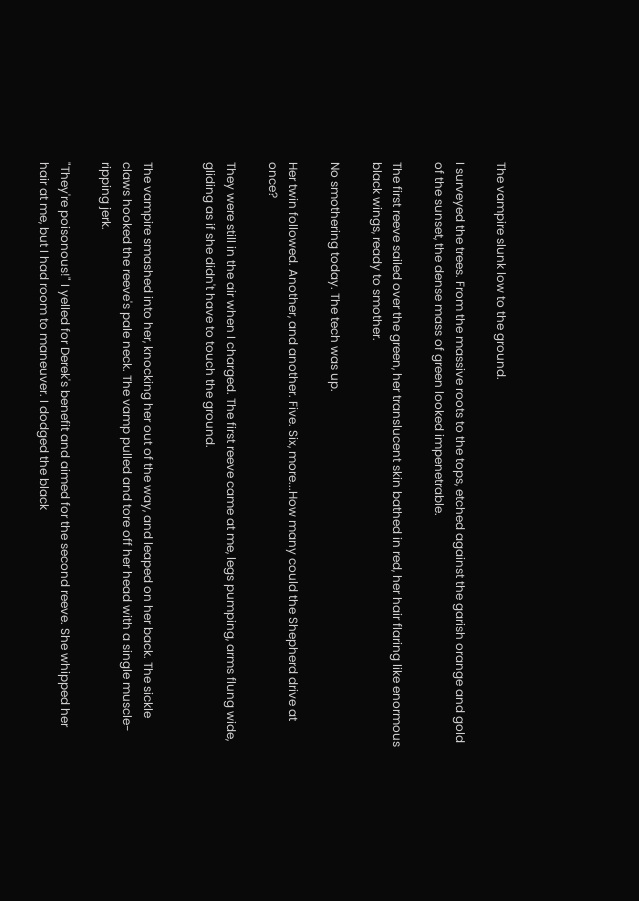The vampire slunk low to the ground.

I surveyed the trees. From the massive roots to the tops, etched against the garish orange and gold of the sunset, the dense mass of green looked impenetrable.

The first reeve sailed over the green, her translucent skin bathed in red, her hair flaring like enormous black wings, ready to smother.

No smothering today. The tech was up.

Her twin followed. Another, and another. Five. Six, more...How many could the Shepherd drive at once?

They were still in the air when I charged. The first reeve came at me, legs pumping, arms flung wide, gliding as if she didn't have to touch the ground.


The vampire smashed into her, knocking her out of the way, and leaped on her back. The sickle claws hooked the reeve's pale neck. The vamp pulled and tore off her head with a single muscle-ripping jerk.

"They're poisonous!" I yelled for Derek's benefit and aimed for the second reeve. She whipped her hair at me, but I had room to maneuver. I dodged the black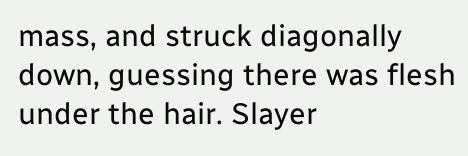mass, and struck diagonally down, guessing there was flesh under the hair. Slayer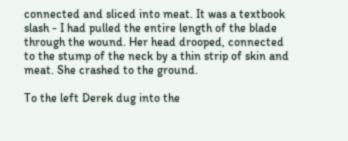connected and sliced into meat. It was a textbook slash - I had pulled the entire length of the blade through the wound. Her head drooped, connected to the stump of the neck by a thin strip of skin and meat. She crashed to the ground.

To the left Derek dug into the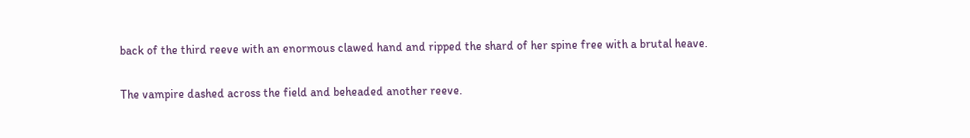back of the third reeve with an enormous clawed hand and ripped the shard of her spine free with a brutal heave.

The vampire dashed across the field and beheaded another reeve.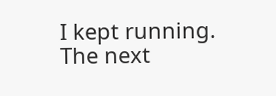I kept running. The next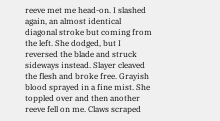reeve met me head-on. I slashed again, an almost identical diagonal stroke but coming from the left. She dodged, but I reversed the blade and struck sideways instead. Slayer cleaved the flesh and broke free. Grayish blood sprayed in a fine mist. She toppled over and then another reeve fell on me. Claws scraped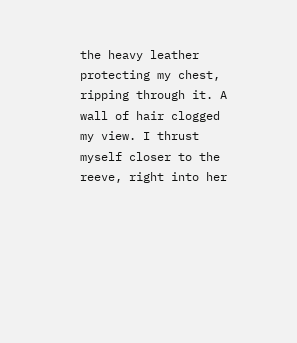the heavy leather protecting my chest, ripping through it. A wall of hair clogged my view. I thrust myself closer to the reeve, right into her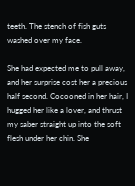teeth. The stench of fish guts washed over my face.

She had expected me to pull away, and her surprise cost her a precious half second. Cocooned in her hair, I hugged her like a lover, and thrust my saber straight up into the soft flesh under her chin. She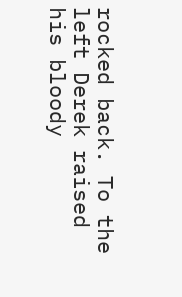rocked back. To the left Derek raised his bloody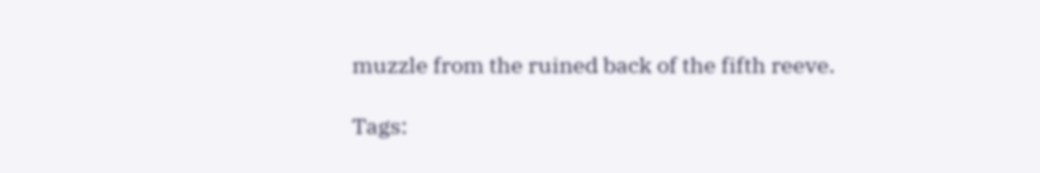muzzle from the ruined back of the fifth reeve.

Tags: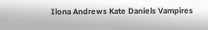Ilona Andrews Kate Daniels Vampires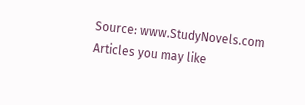Source: www.StudyNovels.com
Articles you may like